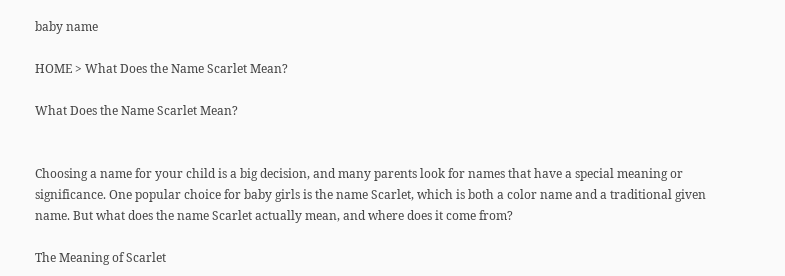baby name

HOME > What Does the Name Scarlet Mean?

What Does the Name Scarlet Mean?


Choosing a name for your child is a big decision, and many parents look for names that have a special meaning or significance. One popular choice for baby girls is the name Scarlet, which is both a color name and a traditional given name. But what does the name Scarlet actually mean, and where does it come from?

The Meaning of Scarlet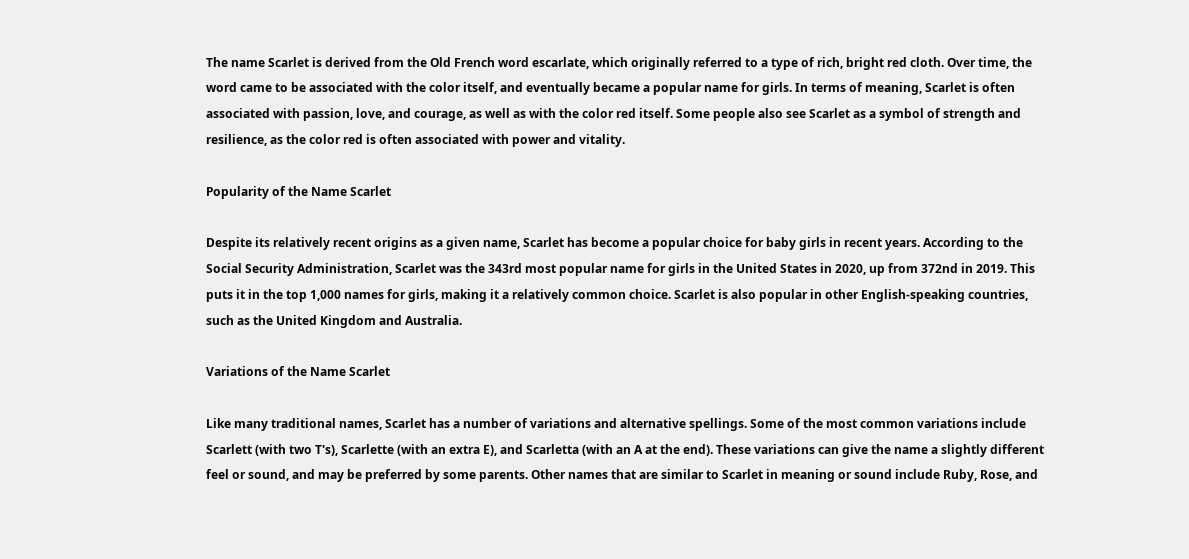The name Scarlet is derived from the Old French word escarlate, which originally referred to a type of rich, bright red cloth. Over time, the word came to be associated with the color itself, and eventually became a popular name for girls. In terms of meaning, Scarlet is often associated with passion, love, and courage, as well as with the color red itself. Some people also see Scarlet as a symbol of strength and resilience, as the color red is often associated with power and vitality.

Popularity of the Name Scarlet

Despite its relatively recent origins as a given name, Scarlet has become a popular choice for baby girls in recent years. According to the Social Security Administration, Scarlet was the 343rd most popular name for girls in the United States in 2020, up from 372nd in 2019. This puts it in the top 1,000 names for girls, making it a relatively common choice. Scarlet is also popular in other English-speaking countries, such as the United Kingdom and Australia.

Variations of the Name Scarlet

Like many traditional names, Scarlet has a number of variations and alternative spellings. Some of the most common variations include Scarlett (with two T's), Scarlette (with an extra E), and Scarletta (with an A at the end). These variations can give the name a slightly different feel or sound, and may be preferred by some parents. Other names that are similar to Scarlet in meaning or sound include Ruby, Rose, and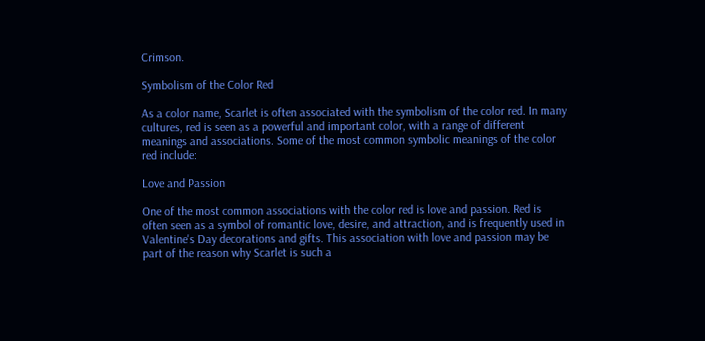Crimson.

Symbolism of the Color Red

As a color name, Scarlet is often associated with the symbolism of the color red. In many cultures, red is seen as a powerful and important color, with a range of different meanings and associations. Some of the most common symbolic meanings of the color red include:

Love and Passion

One of the most common associations with the color red is love and passion. Red is often seen as a symbol of romantic love, desire, and attraction, and is frequently used in Valentine's Day decorations and gifts. This association with love and passion may be part of the reason why Scarlet is such a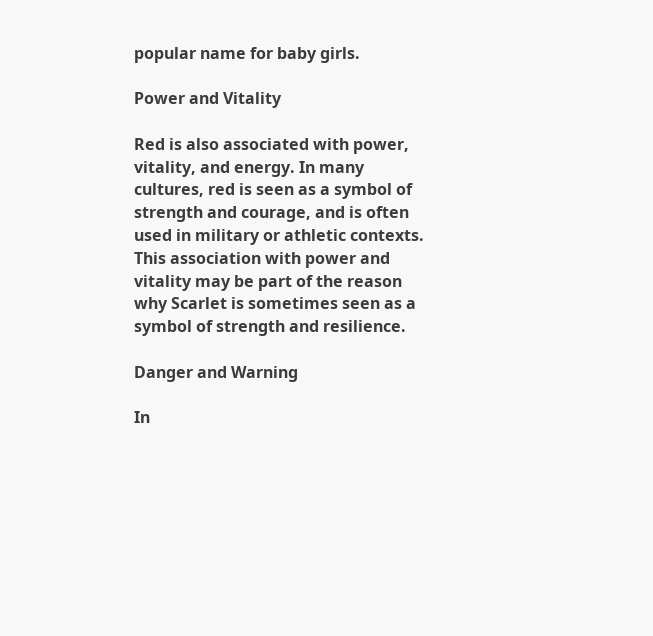popular name for baby girls.

Power and Vitality

Red is also associated with power, vitality, and energy. In many cultures, red is seen as a symbol of strength and courage, and is often used in military or athletic contexts. This association with power and vitality may be part of the reason why Scarlet is sometimes seen as a symbol of strength and resilience.

Danger and Warning

In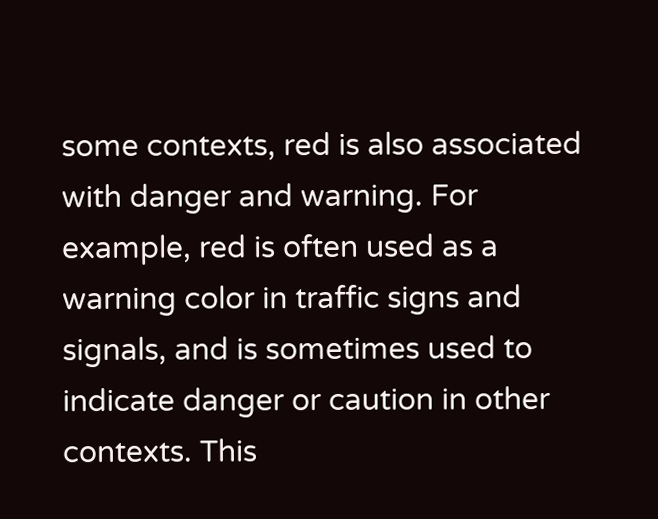some contexts, red is also associated with danger and warning. For example, red is often used as a warning color in traffic signs and signals, and is sometimes used to indicate danger or caution in other contexts. This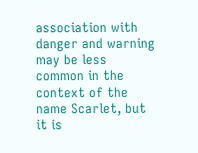association with danger and warning may be less common in the context of the name Scarlet, but it is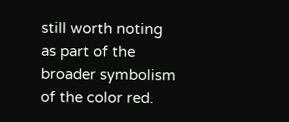still worth noting as part of the broader symbolism of the color red.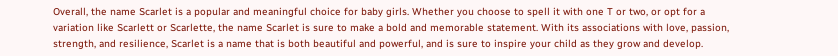Overall, the name Scarlet is a popular and meaningful choice for baby girls. Whether you choose to spell it with one T or two, or opt for a variation like Scarlett or Scarlette, the name Scarlet is sure to make a bold and memorable statement. With its associations with love, passion, strength, and resilience, Scarlet is a name that is both beautiful and powerful, and is sure to inspire your child as they grow and develop.